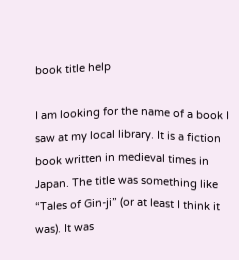book title help

I am looking for the name of a book I saw at my local library. It is a fiction book written in medieval times in Japan. The title was something like “Tales of Gin-ji” (or at least I think it was). It was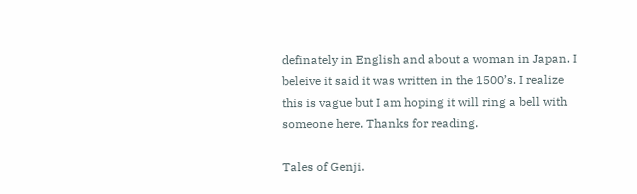definately in English and about a woman in Japan. I beleive it said it was written in the 1500’s. I realize this is vague but I am hoping it will ring a bell with someone here. Thanks for reading.

Tales of Genji.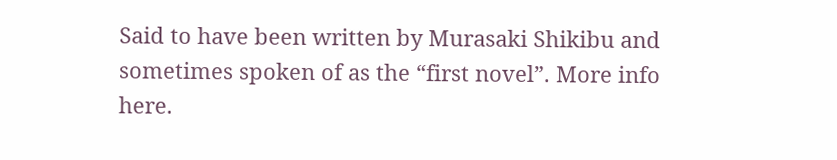Said to have been written by Murasaki Shikibu and sometimes spoken of as the “first novel”. More info here.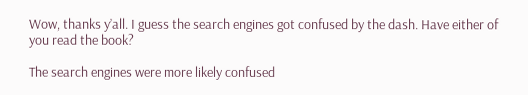Wow, thanks y’all. I guess the search engines got confused by the dash. Have either of you read the book?

The search engines were more likely confused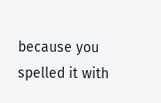because you spelled it with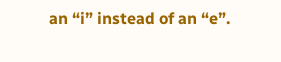an “i” instead of an “e”.